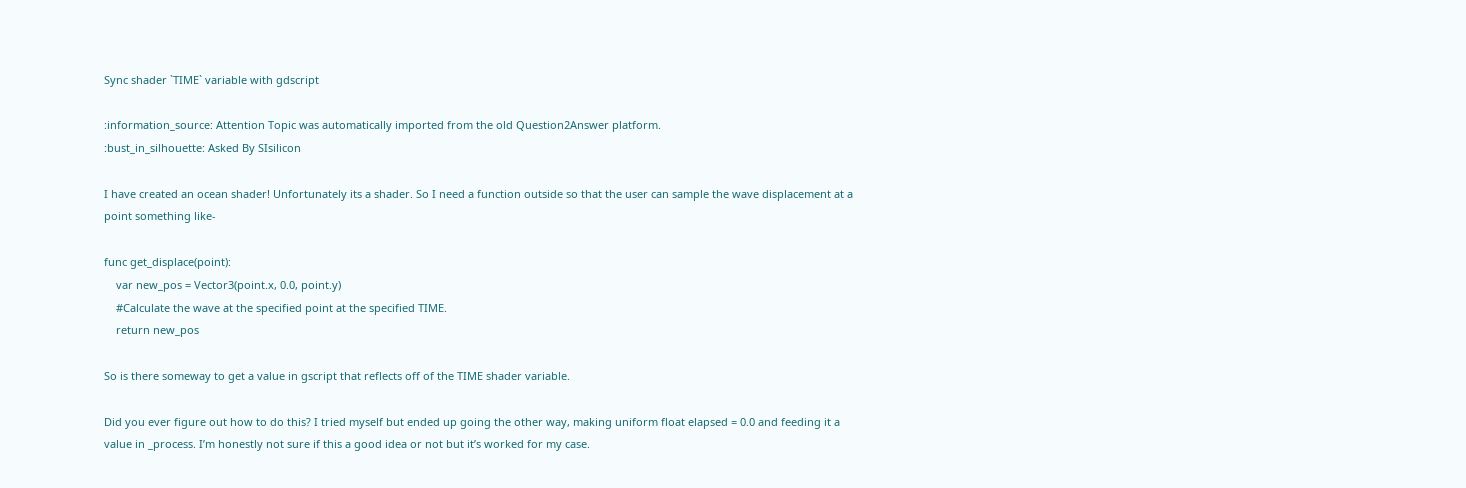Sync shader `TIME` variable with gdscript

:information_source: Attention Topic was automatically imported from the old Question2Answer platform.
:bust_in_silhouette: Asked By SIsilicon

I have created an ocean shader! Unfortunately its a shader. So I need a function outside so that the user can sample the wave displacement at a point something like-

func get_displace(point):
    var new_pos = Vector3(point.x, 0.0, point.y)
    #Calculate the wave at the specified point at the specified TIME.
    return new_pos

So is there someway to get a value in gscript that reflects off of the TIME shader variable.

Did you ever figure out how to do this? I tried myself but ended up going the other way, making uniform float elapsed = 0.0 and feeding it a value in _process. I’m honestly not sure if this a good idea or not but it’s worked for my case.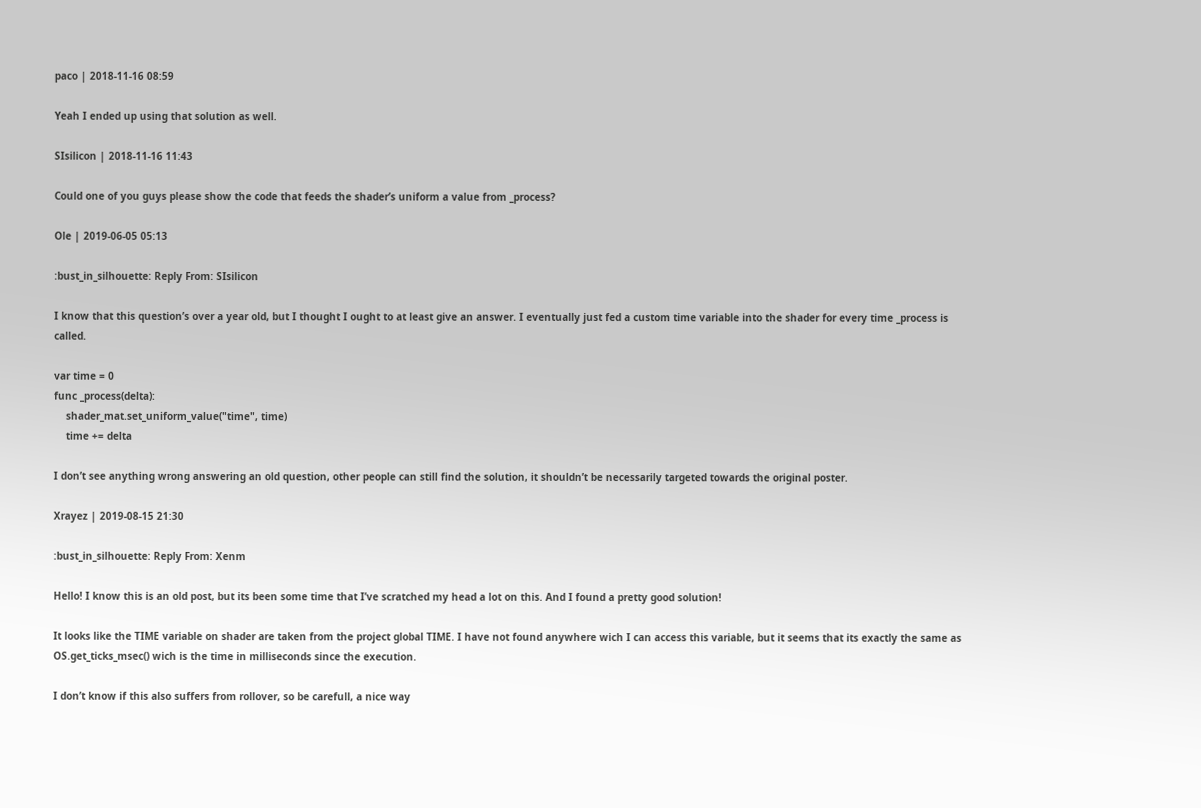paco | 2018-11-16 08:59

Yeah I ended up using that solution as well.

SIsilicon | 2018-11-16 11:43

Could one of you guys please show the code that feeds the shader’s uniform a value from _process?

Ole | 2019-06-05 05:13

:bust_in_silhouette: Reply From: SIsilicon

I know that this question’s over a year old, but I thought I ought to at least give an answer. I eventually just fed a custom time variable into the shader for every time _process is called.

var time = 0
func _process(delta):
    shader_mat.set_uniform_value("time", time)
    time += delta

I don’t see anything wrong answering an old question, other people can still find the solution, it shouldn’t be necessarily targeted towards the original poster.

Xrayez | 2019-08-15 21:30

:bust_in_silhouette: Reply From: Xenm

Hello! I know this is an old post, but its been some time that I’ve scratched my head a lot on this. And I found a pretty good solution!

It looks like the TIME variable on shader are taken from the project global TIME. I have not found anywhere wich I can access this variable, but it seems that its exactly the same as OS.get_ticks_msec() wich is the time in milliseconds since the execution.

I don’t know if this also suffers from rollover, so be carefull, a nice way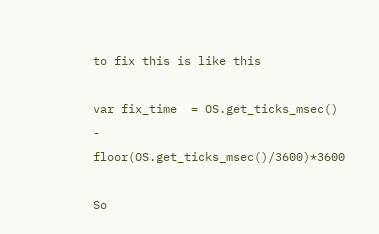to fix this is like this

var fix_time  = OS.get_ticks_msec() - floor(OS.get_ticks_msec()/3600)*3600

So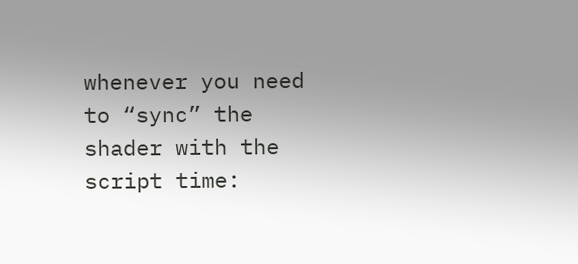whenever you need to “sync” the shader with the script time: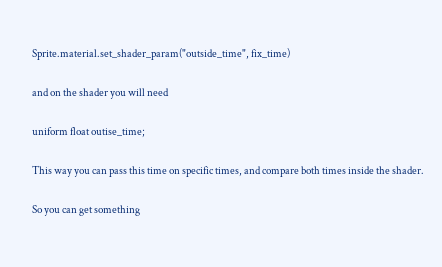Sprite.material.set_shader_param("outside_time", fix_time)

and on the shader you will need

uniform float outise_time;

This way you can pass this time on specific times, and compare both times inside the shader.

So you can get something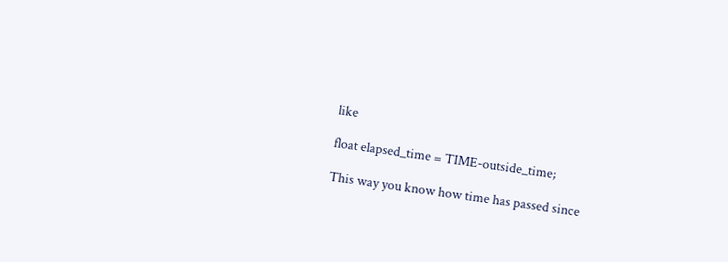like

float elapsed_time = TIME-outside_time;

This way you know how time has passed since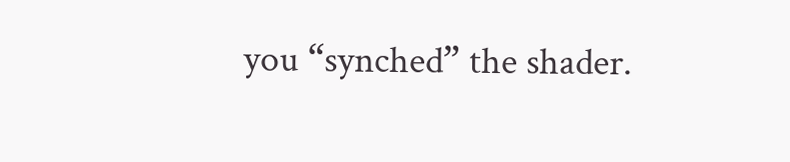you “synched” the shader.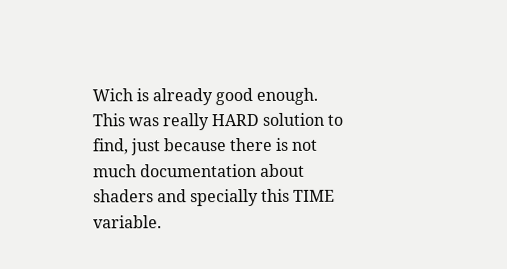Wich is already good enough. This was really HARD solution to find, just because there is not much documentation about shaders and specially this TIME variable.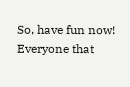So, have fun now! Everyone that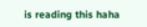is reading this haha